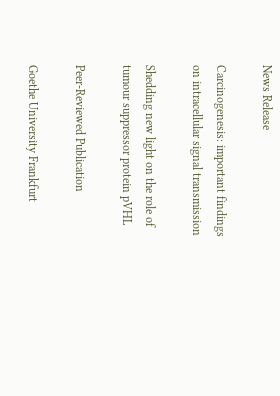News Release

Carcinogenesis: important findings on intracellular signal transmission

Shedding new light on the role of tumour suppressor protein pVHL

Peer-Reviewed Publication

Goethe University Frankfurt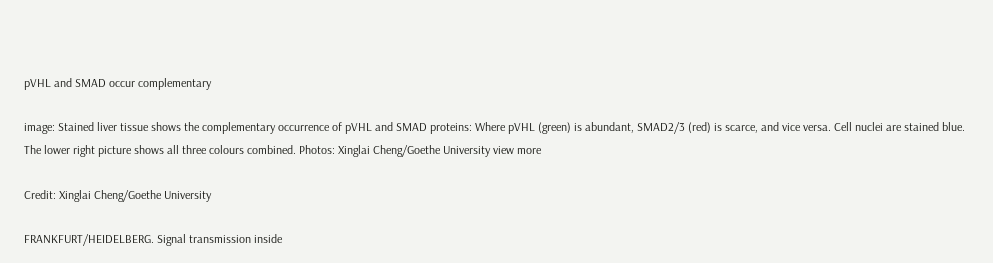pVHL and SMAD occur complementary

image: Stained liver tissue shows the complementary occurrence of pVHL and SMAD proteins: Where pVHL (green) is abundant, SMAD2/3 (red) is scarce, and vice versa. Cell nuclei are stained blue. The lower right picture shows all three colours combined. Photos: Xinglai Cheng/Goethe University view more

Credit: Xinglai Cheng/Goethe University

FRANKFURT/HEIDELBERG. Signal transmission inside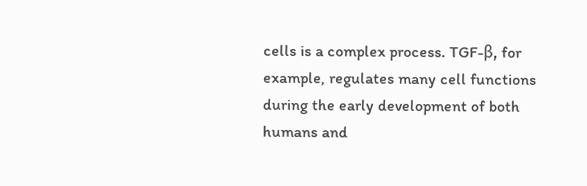cells is a complex process. TGF-β, for example, regulates many cell functions during the early development of both humans and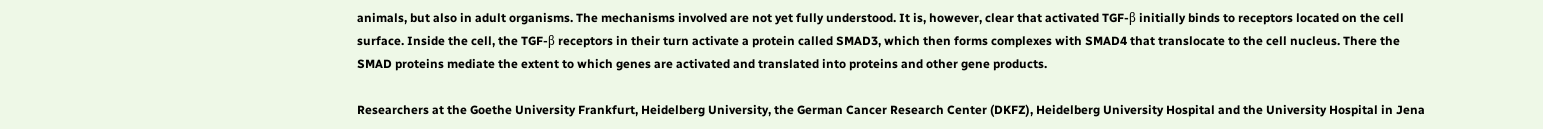animals, but also in adult organisms. The mechanisms involved are not yet fully understood. It is, however, clear that activated TGF-β initially binds to receptors located on the cell surface. Inside the cell, the TGF-β receptors in their turn activate a protein called SMAD3, which then forms complexes with SMAD4 that translocate to the cell nucleus. There the SMAD proteins mediate the extent to which genes are activated and translated into proteins and other gene products.

Researchers at the Goethe University Frankfurt, Heidelberg University, the German Cancer Research Center (DKFZ), Heidelberg University Hospital and the University Hospital in Jena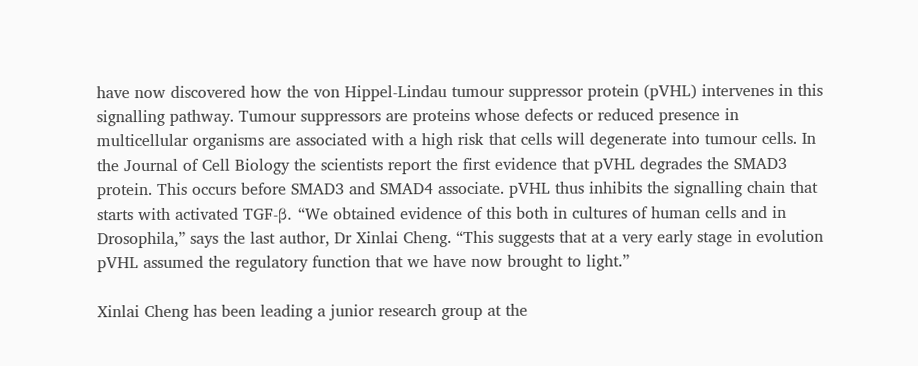have now discovered how the von Hippel-Lindau tumour suppressor protein (pVHL) intervenes in this signalling pathway. Tumour suppressors are proteins whose defects or reduced presence in multicellular organisms are associated with a high risk that cells will degenerate into tumour cells. In the Journal of Cell Biology the scientists report the first evidence that pVHL degrades the SMAD3 protein. This occurs before SMAD3 and SMAD4 associate. pVHL thus inhibits the signalling chain that starts with activated TGF-β. “We obtained evidence of this both in cultures of human cells and in Drosophila,” says the last author, Dr Xinlai Cheng. “This suggests that at a very early stage in evolution pVHL assumed the regulatory function that we have now brought to light.”

Xinlai Cheng has been leading a junior research group at the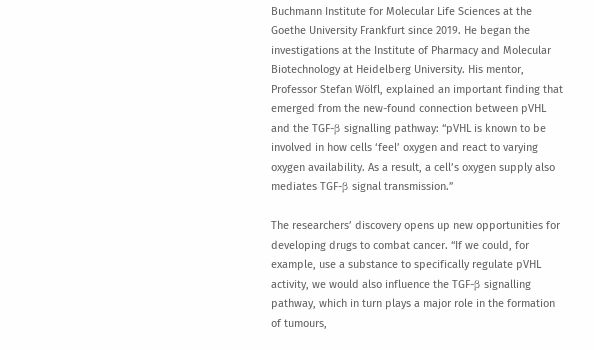Buchmann Institute for Molecular Life Sciences at the Goethe University Frankfurt since 2019. He began the investigations at the Institute of Pharmacy and Molecular Biotechnology at Heidelberg University. His mentor, Professor Stefan Wölfl, explained an important finding that emerged from the new-found connection between pVHL and the TGF-β signalling pathway: “pVHL is known to be involved in how cells ‘feel’ oxygen and react to varying oxygen availability. As a result, a cell’s oxygen supply also mediates TGF-β signal transmission.”

The researchers’ discovery opens up new opportunities for developing drugs to combat cancer. “If we could, for example, use a substance to specifically regulate pVHL activity, we would also influence the TGF-β signalling pathway, which in turn plays a major role in the formation of tumours,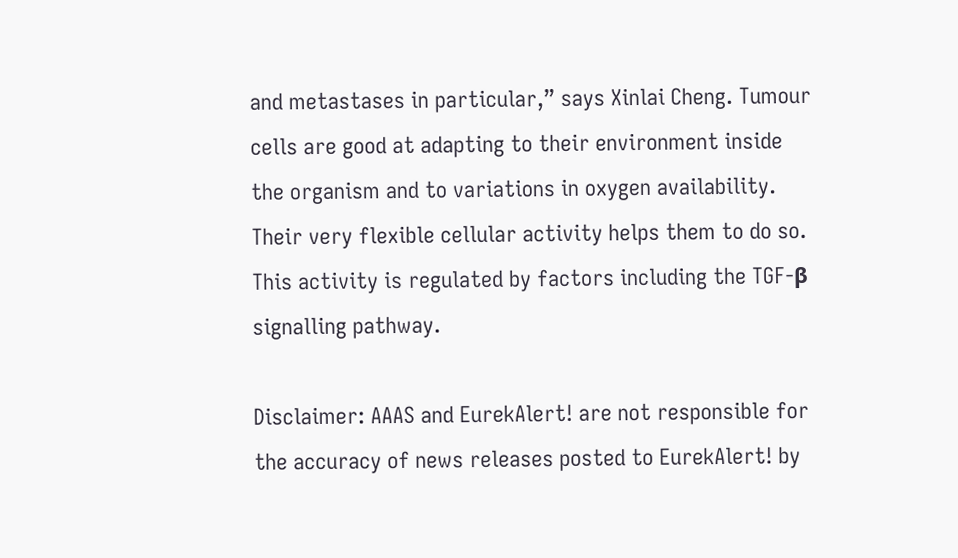and metastases in particular,” says Xinlai Cheng. Tumour cells are good at adapting to their environment inside the organism and to variations in oxygen availability. Their very flexible cellular activity helps them to do so. This activity is regulated by factors including the TGF-β signalling pathway.

Disclaimer: AAAS and EurekAlert! are not responsible for the accuracy of news releases posted to EurekAlert! by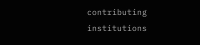contributing institutions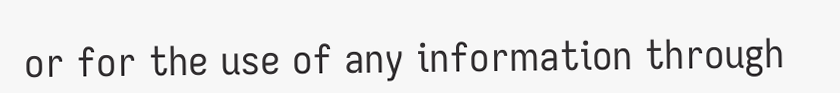or for the use of any information through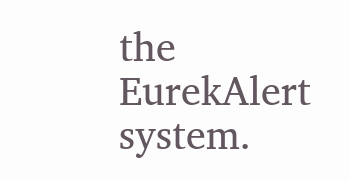the EurekAlert system.